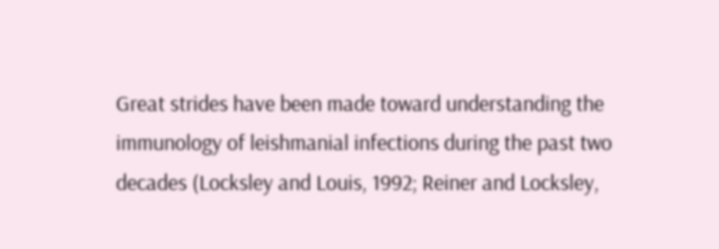Great strides have been made toward understanding the immunology of leishmanial infections during the past two decades (Locksley and Louis, 1992; Reiner and Locksley,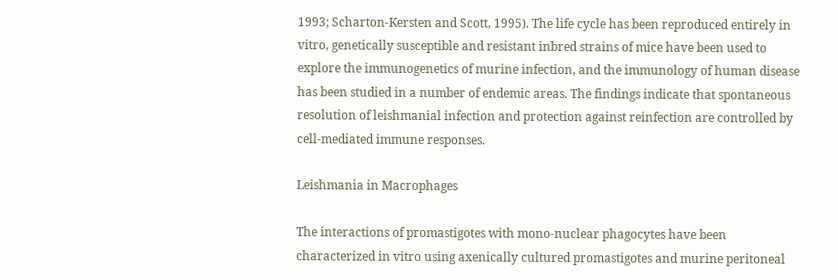1993; Scharton-Kersten and Scott, 1995). The life cycle has been reproduced entirely in vitro, genetically susceptible and resistant inbred strains of mice have been used to explore the immunogenetics of murine infection, and the immunology of human disease has been studied in a number of endemic areas. The findings indicate that spontaneous resolution of leishmanial infection and protection against reinfection are controlled by cell-mediated immune responses.

Leishmania in Macrophages

The interactions of promastigotes with mono-nuclear phagocytes have been characterized in vitro using axenically cultured promastigotes and murine peritoneal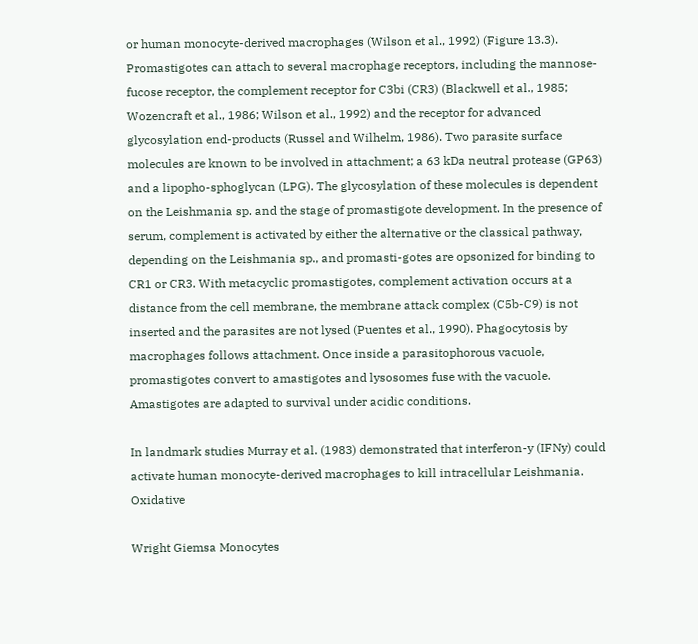or human monocyte-derived macrophages (Wilson et al., 1992) (Figure 13.3). Promastigotes can attach to several macrophage receptors, including the mannose-fucose receptor, the complement receptor for C3bi (CR3) (Blackwell et al., 1985; Wozencraft et al., 1986; Wilson et al., 1992) and the receptor for advanced glycosylation end-products (Russel and Wilhelm, 1986). Two parasite surface molecules are known to be involved in attachment; a 63 kDa neutral protease (GP63) and a lipopho-sphoglycan (LPG). The glycosylation of these molecules is dependent on the Leishmania sp. and the stage of promastigote development. In the presence of serum, complement is activated by either the alternative or the classical pathway, depending on the Leishmania sp., and promasti-gotes are opsonized for binding to CR1 or CR3. With metacyclic promastigotes, complement activation occurs at a distance from the cell membrane, the membrane attack complex (C5b-C9) is not inserted and the parasites are not lysed (Puentes et al., 1990). Phagocytosis by macrophages follows attachment. Once inside a parasitophorous vacuole, promastigotes convert to amastigotes and lysosomes fuse with the vacuole. Amastigotes are adapted to survival under acidic conditions.

In landmark studies Murray et al. (1983) demonstrated that interferon-y (IFNy) could activate human monocyte-derived macrophages to kill intracellular Leishmania. Oxidative

Wright Giemsa Monocytes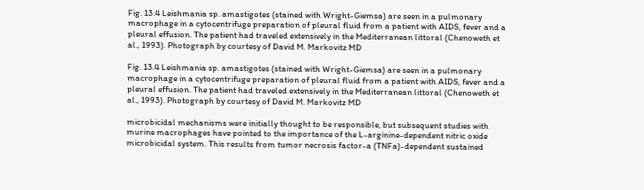Fig. 13.4 Leishmania sp. amastigotes (stained with Wright-Giemsa) are seen in a pulmonary macrophage in a cytocentrifuge preparation of pleural fluid from a patient with AIDS, fever and a pleural effusion. The patient had traveled extensively in the Mediterranean littoral (Chenoweth et al., 1993). Photograph by courtesy of David M. Markovitz MD

Fig. 13.4 Leishmania sp. amastigotes (stained with Wright-Giemsa) are seen in a pulmonary macrophage in a cytocentrifuge preparation of pleural fluid from a patient with AIDS, fever and a pleural effusion. The patient had traveled extensively in the Mediterranean littoral (Chenoweth et al., 1993). Photograph by courtesy of David M. Markovitz MD

microbicidal mechanisms were initially thought to be responsible, but subsequent studies with murine macrophages have pointed to the importance of the L-arginine-dependent nitric oxide microbicidal system. This results from tumor necrosis factor-a (TNFa)-dependent sustained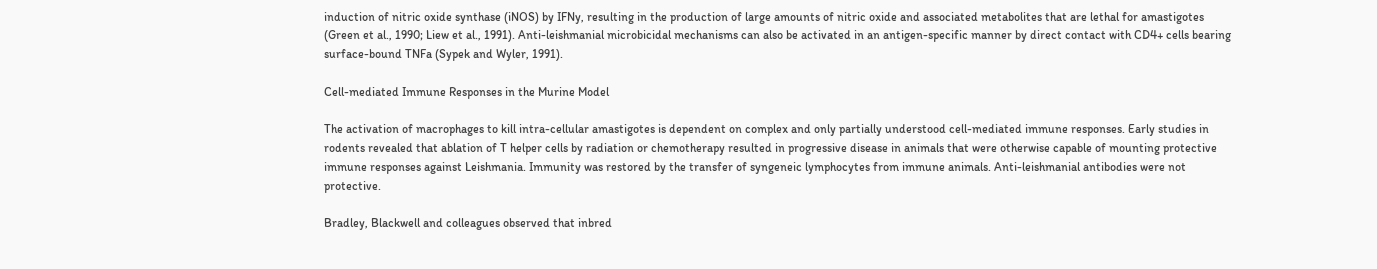induction of nitric oxide synthase (iNOS) by IFNy, resulting in the production of large amounts of nitric oxide and associated metabolites that are lethal for amastigotes (Green et al., 1990; Liew et al., 1991). Anti-leishmanial microbicidal mechanisms can also be activated in an antigen-specific manner by direct contact with CD4+ cells bearing surface-bound TNFa (Sypek and Wyler, 1991).

Cell-mediated Immune Responses in the Murine Model

The activation of macrophages to kill intra-cellular amastigotes is dependent on complex and only partially understood cell-mediated immune responses. Early studies in rodents revealed that ablation of T helper cells by radiation or chemotherapy resulted in progressive disease in animals that were otherwise capable of mounting protective immune responses against Leishmania. Immunity was restored by the transfer of syngeneic lymphocytes from immune animals. Anti-leishmanial antibodies were not protective.

Bradley, Blackwell and colleagues observed that inbred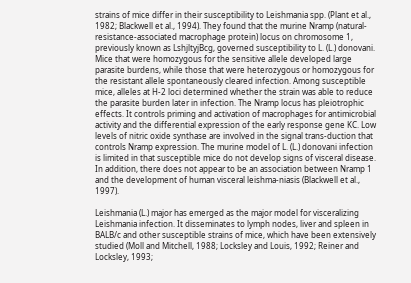strains of mice differ in their susceptibility to Leishmania spp. (Plant et al., 1982; Blackwell et al., 1994). They found that the murine Nramp (natural-resistance-associated macrophage protein) locus on chromosome 1, previously known as LshjltyjBcg, governed susceptibility to L. (L.) donovani. Mice that were homozygous for the sensitive allele developed large parasite burdens, while those that were heterozygous or homozygous for the resistant allele spontaneously cleared infection. Among susceptible mice, alleles at H-2 loci determined whether the strain was able to reduce the parasite burden later in infection. The Nramp locus has pleiotrophic effects. It controls priming and activation of macrophages for antimicrobial activity and the differential expression of the early response gene KC. Low levels of nitric oxide synthase are involved in the signal trans-duction that controls Nramp expression. The murine model of L. (L.) donovani infection is limited in that susceptible mice do not develop signs of visceral disease. In addition, there does not appear to be an association between Nramp 1 and the development of human visceral leishma-niasis (Blackwell et al., 1997).

Leishmania (L.) major has emerged as the major model for visceralizing Leishmania infection. It disseminates to lymph nodes, liver and spleen in BALB/c and other susceptible strains of mice, which have been extensively studied (Moll and Mitchell, 1988; Locksley and Louis, 1992; Reiner and Locksley, 1993;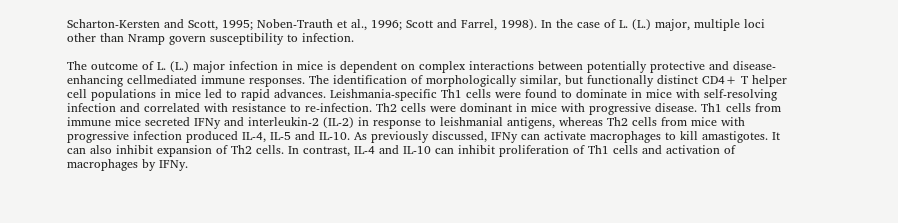Scharton-Kersten and Scott, 1995; Noben-Trauth et al., 1996; Scott and Farrel, 1998). In the case of L. (L.) major, multiple loci other than Nramp govern susceptibility to infection.

The outcome of L. (L.) major infection in mice is dependent on complex interactions between potentially protective and disease-enhancing cellmediated immune responses. The identification of morphologically similar, but functionally distinct CD4+ T helper cell populations in mice led to rapid advances. Leishmania-specific Th1 cells were found to dominate in mice with self-resolving infection and correlated with resistance to re-infection. Th2 cells were dominant in mice with progressive disease. Th1 cells from immune mice secreted IFNy and interleukin-2 (IL-2) in response to leishmanial antigens, whereas Th2 cells from mice with progressive infection produced IL-4, IL-5 and IL-10. As previously discussed, IFNy can activate macrophages to kill amastigotes. It can also inhibit expansion of Th2 cells. In contrast, IL-4 and IL-10 can inhibit proliferation of Th1 cells and activation of macrophages by IFNy.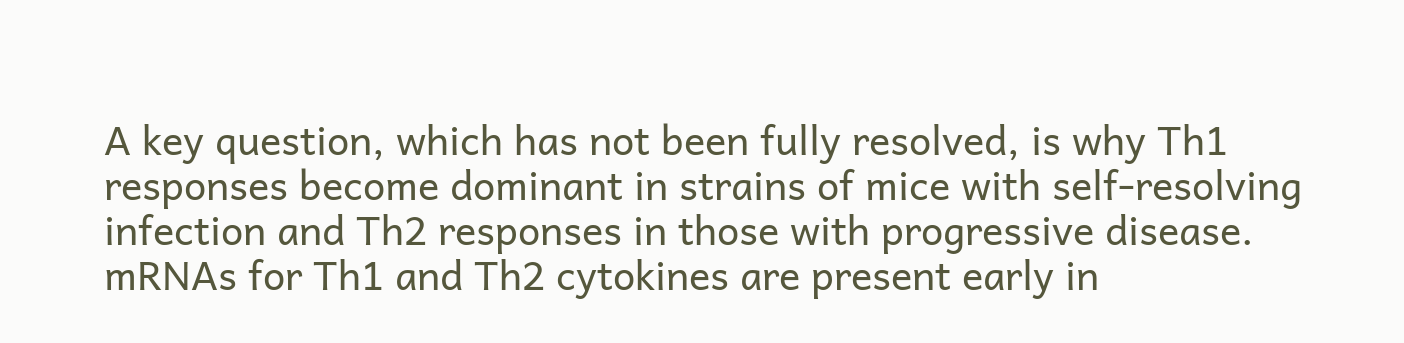A key question, which has not been fully resolved, is why Th1 responses become dominant in strains of mice with self-resolving infection and Th2 responses in those with progressive disease. mRNAs for Th1 and Th2 cytokines are present early in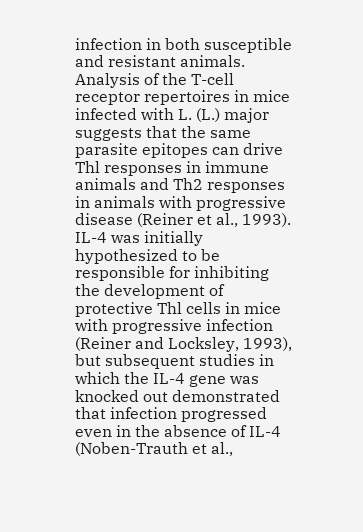infection in both susceptible and resistant animals. Analysis of the T-cell receptor repertoires in mice infected with L. (L.) major suggests that the same parasite epitopes can drive Thl responses in immune animals and Th2 responses in animals with progressive disease (Reiner et al., 1993). IL-4 was initially hypothesized to be responsible for inhibiting the development of protective Thl cells in mice with progressive infection (Reiner and Locksley, 1993), but subsequent studies in which the IL-4 gene was knocked out demonstrated that infection progressed even in the absence of IL-4 (Noben-Trauth et al.,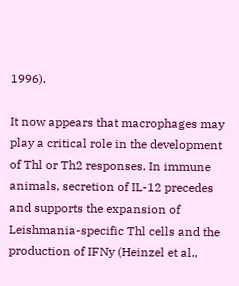1996).

It now appears that macrophages may play a critical role in the development of Thl or Th2 responses. In immune animals, secretion of IL-12 precedes and supports the expansion of Leishmania-specific Thl cells and the production of IFNy (Heinzel et al.,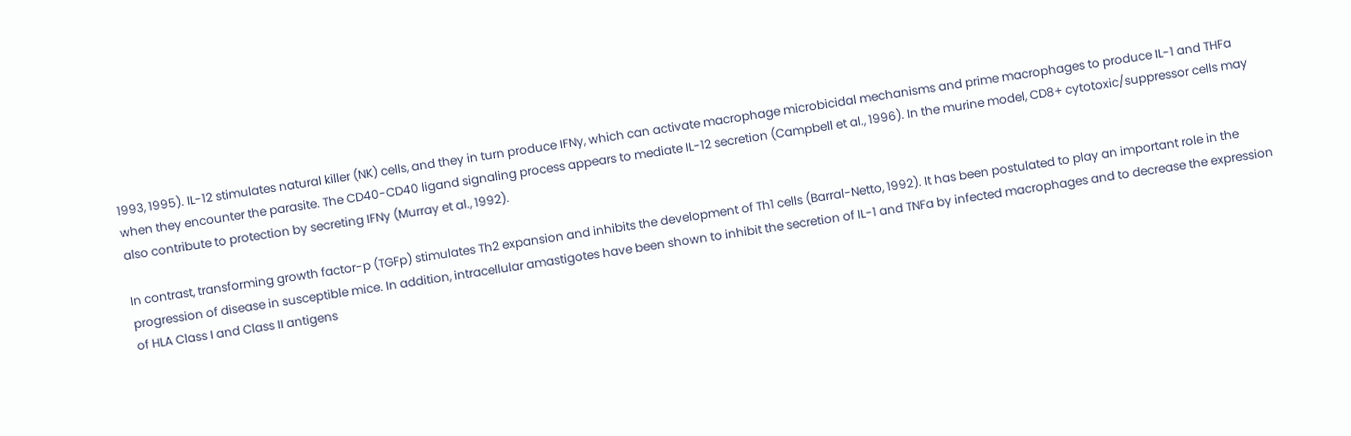1993, 1995). IL-12 stimulates natural killer (NK) cells, and they in turn produce IFNy, which can activate macrophage microbicidal mechanisms and prime macrophages to produce IL-1 and THFa when they encounter the parasite. The CD40-CD40 ligand signaling process appears to mediate IL-12 secretion (Campbell et al., 1996). In the murine model, CD8+ cytotoxic/suppressor cells may also contribute to protection by secreting IFNy (Murray et al., 1992).

In contrast, transforming growth factor-p (TGFp) stimulates Th2 expansion and inhibits the development of Th1 cells (Barral-Netto, 1992). It has been postulated to play an important role in the progression of disease in susceptible mice. In addition, intracellular amastigotes have been shown to inhibit the secretion of IL-1 and TNFa by infected macrophages and to decrease the expression of HLA Class I and Class II antigens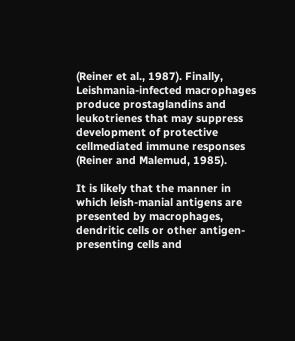(Reiner et al., 1987). Finally, Leishmania-infected macrophages produce prostaglandins and leukotrienes that may suppress development of protective cellmediated immune responses (Reiner and Malemud, 1985).

It is likely that the manner in which leish-manial antigens are presented by macrophages, dendritic cells or other antigen-presenting cells and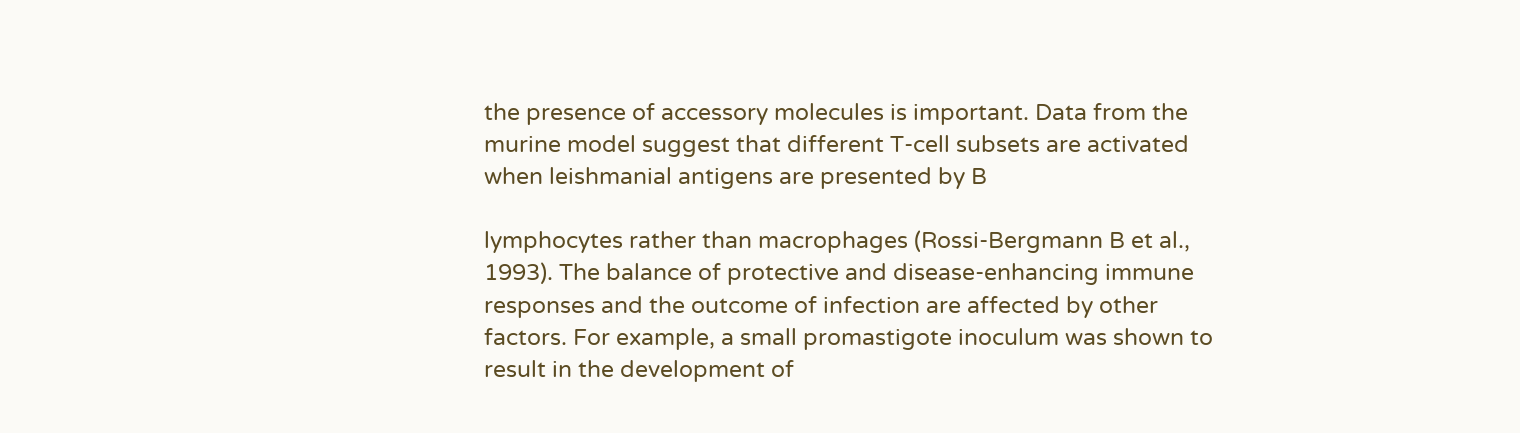the presence of accessory molecules is important. Data from the murine model suggest that different T-cell subsets are activated when leishmanial antigens are presented by B

lymphocytes rather than macrophages (Rossi-Bergmann B et al., 1993). The balance of protective and disease-enhancing immune responses and the outcome of infection are affected by other factors. For example, a small promastigote inoculum was shown to result in the development of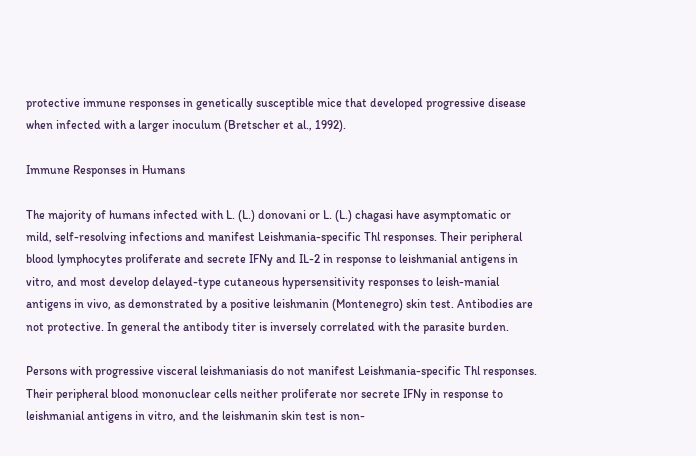protective immune responses in genetically susceptible mice that developed progressive disease when infected with a larger inoculum (Bretscher et al., 1992).

Immune Responses in Humans

The majority of humans infected with L. (L.) donovani or L. (L.) chagasi have asymptomatic or mild, self-resolving infections and manifest Leishmania-specific Thl responses. Their peripheral blood lymphocytes proliferate and secrete IFNy and IL-2 in response to leishmanial antigens in vitro, and most develop delayed-type cutaneous hypersensitivity responses to leish-manial antigens in vivo, as demonstrated by a positive leishmanin (Montenegro) skin test. Antibodies are not protective. In general the antibody titer is inversely correlated with the parasite burden.

Persons with progressive visceral leishmaniasis do not manifest Leishmania-specific Thl responses. Their peripheral blood mononuclear cells neither proliferate nor secrete IFNy in response to leishmanial antigens in vitro, and the leishmanin skin test is non-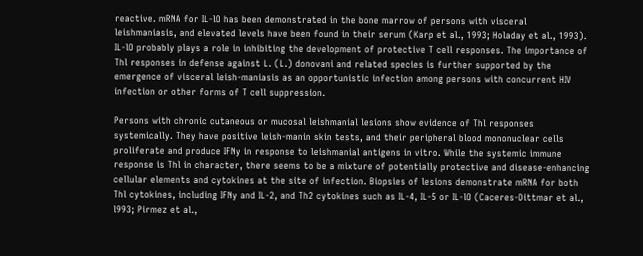reactive. mRNA for IL-lO has been demonstrated in the bone marrow of persons with visceral leishmaniasis, and elevated levels have been found in their serum (Karp et al., 1993; Holaday et al., 1993). IL-lO probably plays a role in inhibiting the development of protective T cell responses. The importance of Thl responses in defense against L. (L.) donovani and related species is further supported by the emergence of visceral leish-maniasis as an opportunistic infection among persons with concurrent HIV infection or other forms of T cell suppression.

Persons with chronic cutaneous or mucosal leishmanial lesions show evidence of Thl responses systemically. They have positive leish-manin skin tests, and their peripheral blood mononuclear cells proliferate and produce IFNy in response to leishmanial antigens in vitro. While the systemic immune response is Thl in character, there seems to be a mixture of potentially protective and disease-enhancing cellular elements and cytokines at the site of infection. Biopsies of lesions demonstrate mRNA for both Thl cytokines, including IFNy and IL-2, and Th2 cytokines such as IL-4, IL-5 or IL-lO (Caceres-Dittmar et al., l993; Pirmez et al.,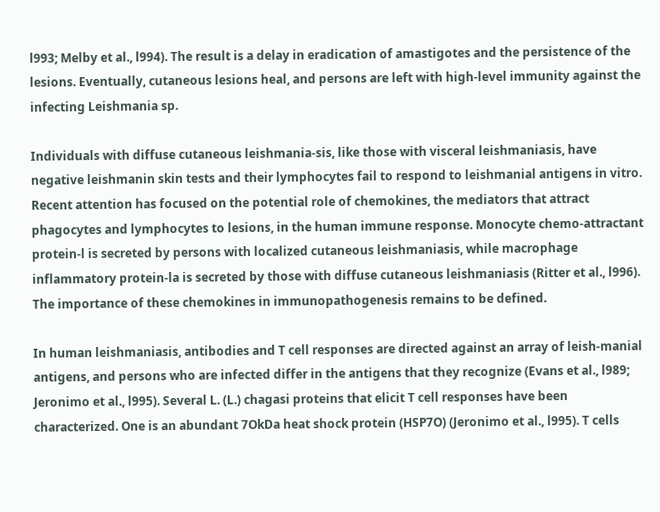l993; Melby et al., l994). The result is a delay in eradication of amastigotes and the persistence of the lesions. Eventually, cutaneous lesions heal, and persons are left with high-level immunity against the infecting Leishmania sp.

Individuals with diffuse cutaneous leishmania-sis, like those with visceral leishmaniasis, have negative leishmanin skin tests and their lymphocytes fail to respond to leishmanial antigens in vitro. Recent attention has focused on the potential role of chemokines, the mediators that attract phagocytes and lymphocytes to lesions, in the human immune response. Monocyte chemo-attractant protein-l is secreted by persons with localized cutaneous leishmaniasis, while macrophage inflammatory protein-la is secreted by those with diffuse cutaneous leishmaniasis (Ritter et al., l996). The importance of these chemokines in immunopathogenesis remains to be defined.

In human leishmaniasis, antibodies and T cell responses are directed against an array of leish-manial antigens, and persons who are infected differ in the antigens that they recognize (Evans et al., l989; Jeronimo et al., l995). Several L. (L.) chagasi proteins that elicit T cell responses have been characterized. One is an abundant 7OkDa heat shock protein (HSP7O) (Jeronimo et al., l995). T cells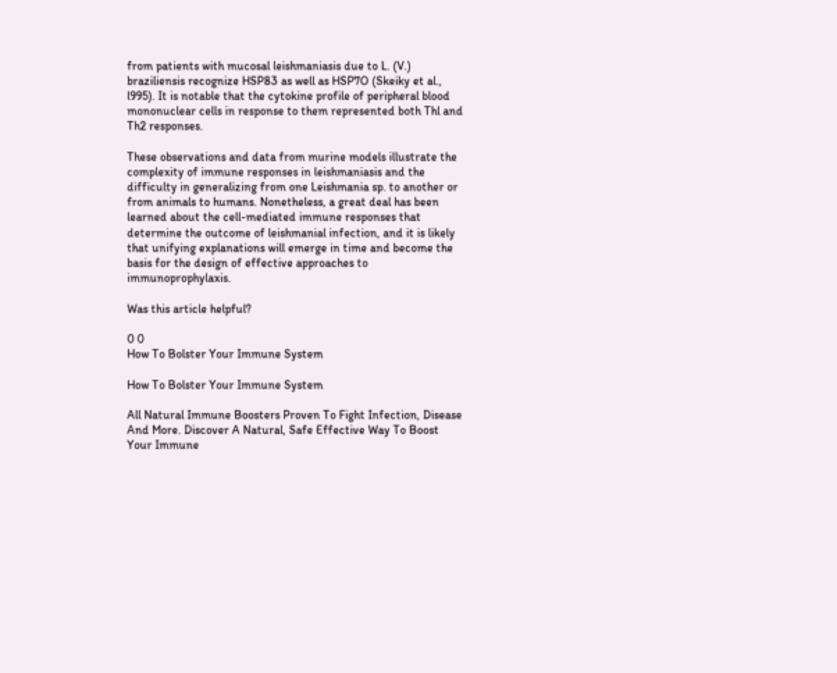from patients with mucosal leishmaniasis due to L. (V.) braziliensis recognize HSP83 as well as HSP7O (Skeiky et al., l995). It is notable that the cytokine profile of peripheral blood mononuclear cells in response to them represented both Thl and Th2 responses.

These observations and data from murine models illustrate the complexity of immune responses in leishmaniasis and the difficulty in generalizing from one Leishmania sp. to another or from animals to humans. Nonetheless, a great deal has been learned about the cell-mediated immune responses that determine the outcome of leishmanial infection, and it is likely that unifying explanations will emerge in time and become the basis for the design of effective approaches to immunoprophylaxis.

Was this article helpful?

0 0
How To Bolster Your Immune System

How To Bolster Your Immune System

All Natural Immune Boosters Proven To Fight Infection, Disease And More. Discover A Natural, Safe Effective Way To Boost Your Immune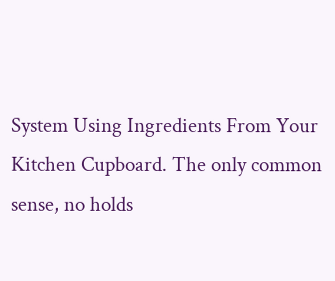System Using Ingredients From Your Kitchen Cupboard. The only common sense, no holds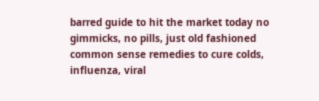barred guide to hit the market today no gimmicks, no pills, just old fashioned common sense remedies to cure colds, influenza, viral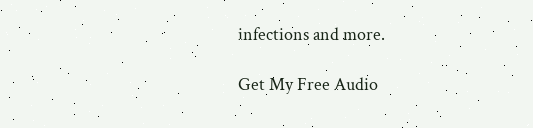infections and more.

Get My Free Audio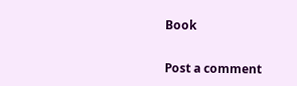Book

Post a comment